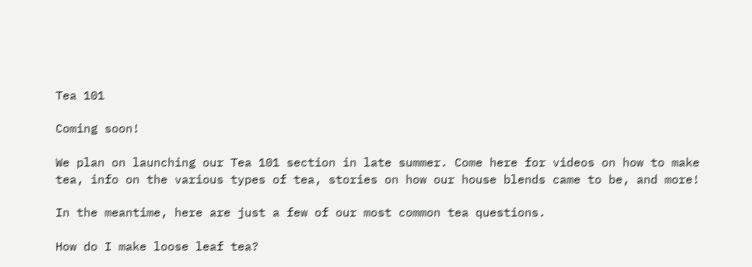Tea 101

Coming soon!

We plan on launching our Tea 101 section in late summer. Come here for videos on how to make tea, info on the various types of tea, stories on how our house blends came to be, and more!

In the meantime, here are just a few of our most common tea questions.

How do I make loose leaf tea?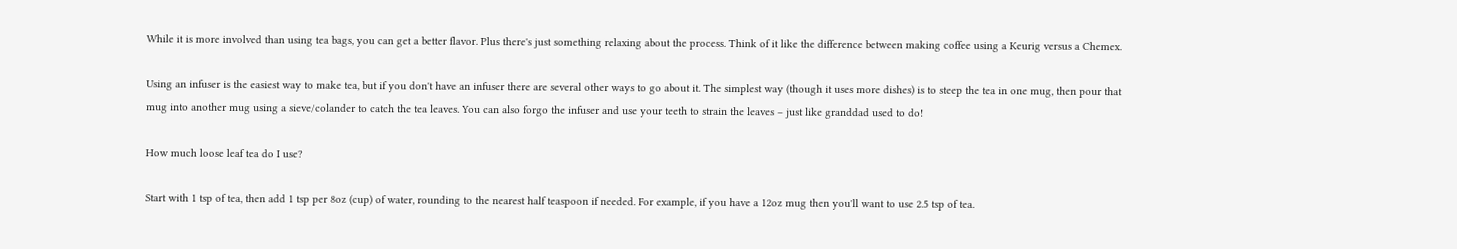While it is more involved than using tea bags, you can get a better flavor. Plus there's just something relaxing about the process. Think of it like the difference between making coffee using a Keurig versus a Chemex.

Using an infuser is the easiest way to make tea, but if you don't have an infuser there are several other ways to go about it. The simplest way (though it uses more dishes) is to steep the tea in one mug, then pour that mug into another mug using a sieve/colander to catch the tea leaves. You can also forgo the infuser and use your teeth to strain the leaves – just like granddad used to do!

How much loose leaf tea do I use?

Start with 1 tsp of tea, then add 1 tsp per 8oz (cup) of water, rounding to the nearest half teaspoon if needed. For example, if you have a 12oz mug then you'll want to use 2.5 tsp of tea.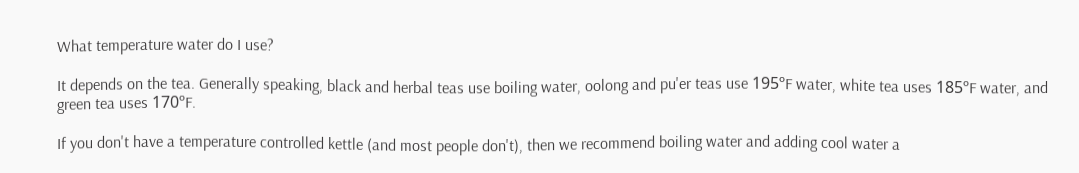What temperature water do I use?

It depends on the tea. Generally speaking, black and herbal teas use boiling water, oolong and pu'er teas use 195ºF water, white tea uses 185ºF water, and green tea uses 170ºF.

If you don't have a temperature controlled kettle (and most people don't), then we recommend boiling water and adding cool water a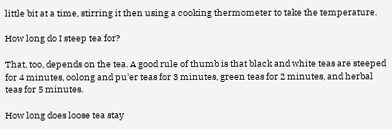little bit at a time, stirring it then using a cooking thermometer to take the temperature.

How long do I steep tea for?

That, too, depends on the tea. A good rule of thumb is that black and white teas are steeped for 4 minutes, oolong and pu'er teas for 3 minutes, green teas for 2 minutes, and herbal teas for 5 minutes.

How long does loose tea stay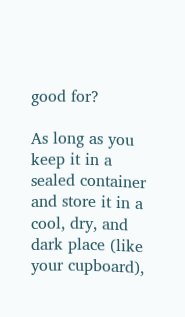good for?

As long as you keep it in a sealed container and store it in a cool, dry, and dark place (like your cupboard),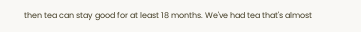then tea can stay good for at least 18 months. We've had tea that's almost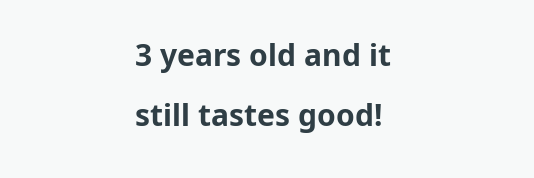3 years old and it still tastes good!